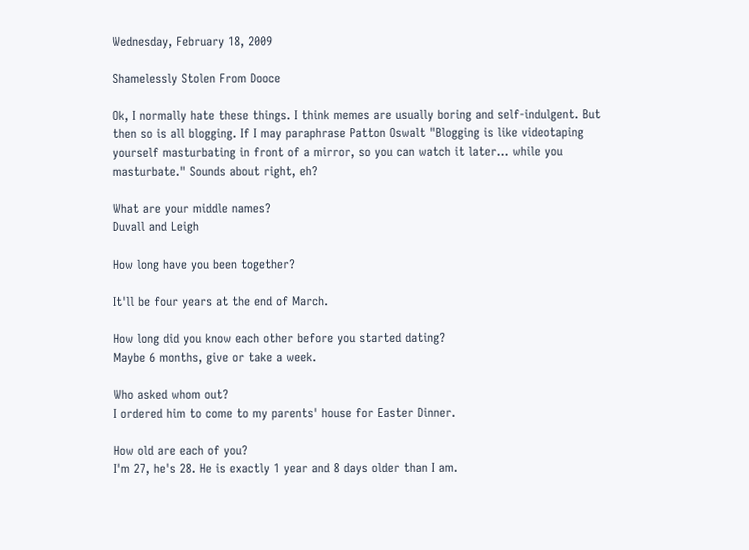Wednesday, February 18, 2009

Shamelessly Stolen From Dooce

Ok, I normally hate these things. I think memes are usually boring and self-indulgent. But then so is all blogging. If I may paraphrase Patton Oswalt "Blogging is like videotaping yourself masturbating in front of a mirror, so you can watch it later... while you masturbate." Sounds about right, eh?

What are your middle names?
Duvall and Leigh

How long have you been together?

It'll be four years at the end of March.

How long did you know each other before you started dating?
Maybe 6 months, give or take a week.

Who asked whom out?
I ordered him to come to my parents' house for Easter Dinner.

How old are each of you?
I'm 27, he's 28. He is exactly 1 year and 8 days older than I am.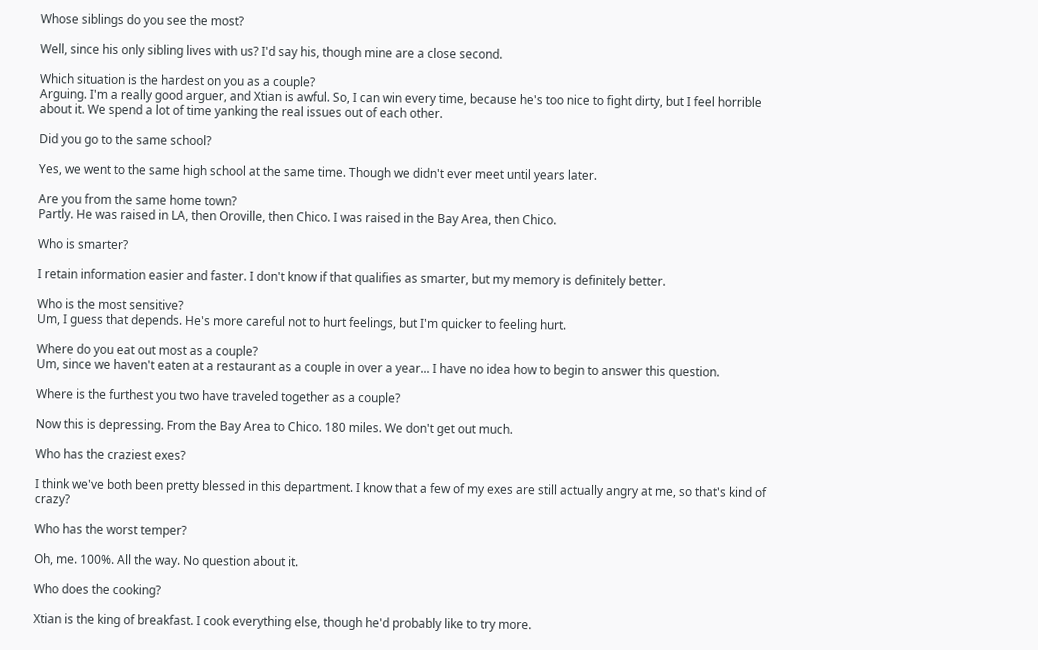Whose siblings do you see the most?

Well, since his only sibling lives with us? I'd say his, though mine are a close second.

Which situation is the hardest on you as a couple?
Arguing. I'm a really good arguer, and Xtian is awful. So, I can win every time, because he's too nice to fight dirty, but I feel horrible about it. We spend a lot of time yanking the real issues out of each other.

Did you go to the same school?

Yes, we went to the same high school at the same time. Though we didn't ever meet until years later.

Are you from the same home town?
Partly. He was raised in LA, then Oroville, then Chico. I was raised in the Bay Area, then Chico.

Who is smarter?

I retain information easier and faster. I don't know if that qualifies as smarter, but my memory is definitely better.

Who is the most sensitive?
Um, I guess that depends. He's more careful not to hurt feelings, but I'm quicker to feeling hurt.

Where do you eat out most as a couple?
Um, since we haven't eaten at a restaurant as a couple in over a year... I have no idea how to begin to answer this question.

Where is the furthest you two have traveled together as a couple?

Now this is depressing. From the Bay Area to Chico. 180 miles. We don't get out much.

Who has the craziest exes?

I think we've both been pretty blessed in this department. I know that a few of my exes are still actually angry at me, so that's kind of crazy?

Who has the worst temper?

Oh, me. 100%. All the way. No question about it.

Who does the cooking?

Xtian is the king of breakfast. I cook everything else, though he'd probably like to try more.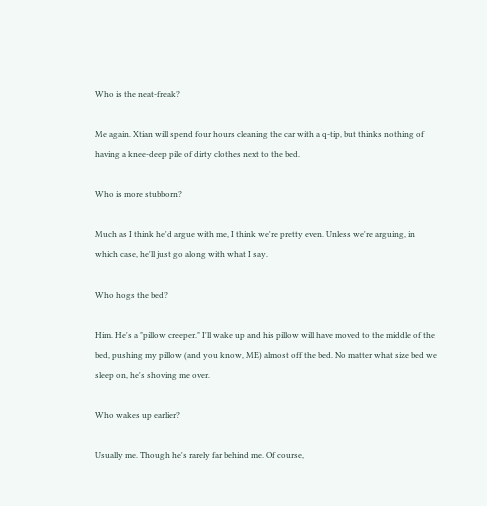Who is the neat-freak?

Me again. Xtian will spend four hours cleaning the car with a q-tip, but thinks nothing of having a knee-deep pile of dirty clothes next to the bed.

Who is more stubborn?

Much as I think he'd argue with me, I think we're pretty even. Unless we're arguing, in which case, he'll just go along with what I say.

Who hogs the bed?

Him. He's a "pillow creeper." I'll wake up and his pillow will have moved to the middle of the bed, pushing my pillow (and you know, ME) almost off the bed. No matter what size bed we sleep on, he's shoving me over.

Who wakes up earlier?

Usually me. Though he's rarely far behind me. Of course,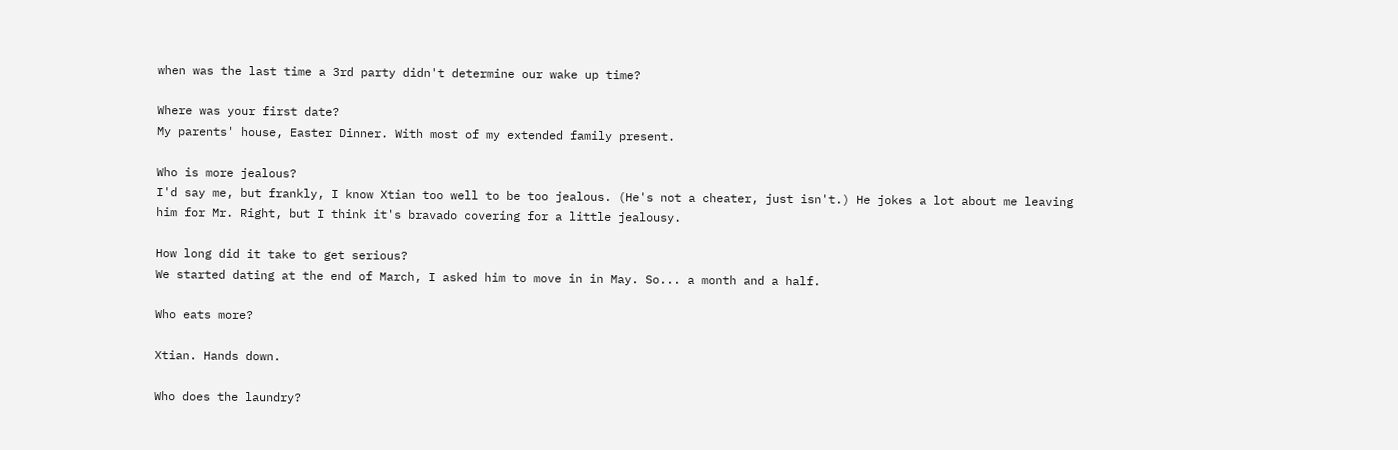when was the last time a 3rd party didn't determine our wake up time?

Where was your first date?
My parents' house, Easter Dinner. With most of my extended family present.

Who is more jealous?
I'd say me, but frankly, I know Xtian too well to be too jealous. (He's not a cheater, just isn't.) He jokes a lot about me leaving him for Mr. Right, but I think it's bravado covering for a little jealousy.

How long did it take to get serious?
We started dating at the end of March, I asked him to move in in May. So... a month and a half.

Who eats more?

Xtian. Hands down.

Who does the laundry?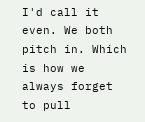I'd call it even. We both pitch in. Which is how we always forget to pull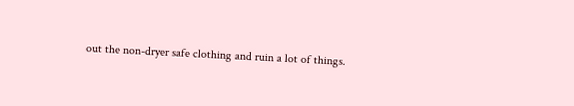out the non-dryer safe clothing and ruin a lot of things.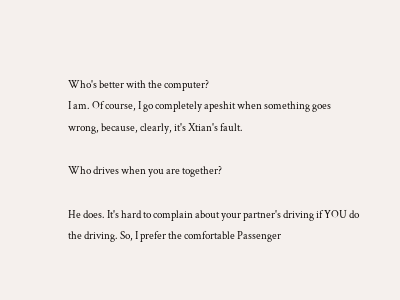Who's better with the computer?
I am. Of course, I go completely apeshit when something goes wrong, because, clearly, it's Xtian's fault.

Who drives when you are together?

He does. It's hard to complain about your partner's driving if YOU do the driving. So, I prefer the comfortable Passenger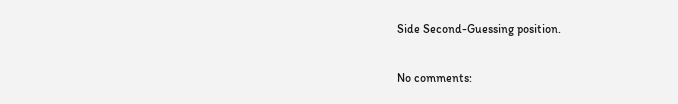Side Second-Guessing position.

No comments: